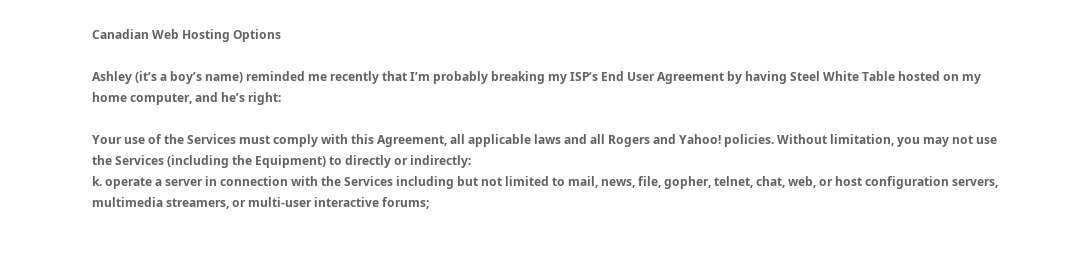Canadian Web Hosting Options

Ashley (it’s a boy’s name) reminded me recently that I’m probably breaking my ISP’s End User Agreement by having Steel White Table hosted on my home computer, and he’s right:

Your use of the Services must comply with this Agreement, all applicable laws and all Rogers and Yahoo! policies. Without limitation, you may not use the Services (including the Equipment) to directly or indirectly:
k. operate a server in connection with the Services including but not limited to mail, news, file, gopher, telnet, chat, web, or host configuration servers, multimedia streamers, or multi-user interactive forums;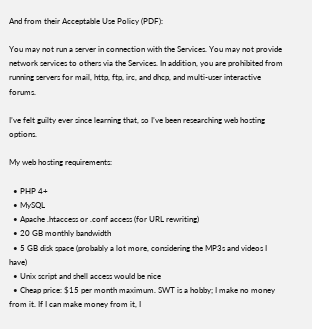And from their Acceptable Use Policy (PDF):

You may not run a server in connection with the Services. You may not provide network services to others via the Services. In addition, you are prohibited from running servers for mail, http, ftp, irc, and dhcp, and multi-user interactive forums.

I’ve felt guilty ever since learning that, so I’ve been researching web hosting options.

My web hosting requirements:

  • PHP 4+
  • MySQL
  • Apache .htaccess or .conf access (for URL rewriting)
  • 20 GB monthly bandwidth
  • 5 GB disk space (probably a lot more, considering the MP3s and videos I have)
  • Unix script and shell access would be nice
  • Cheap price: $15 per month maximum. SWT is a hobby; I make no money from it. If I can make money from it, I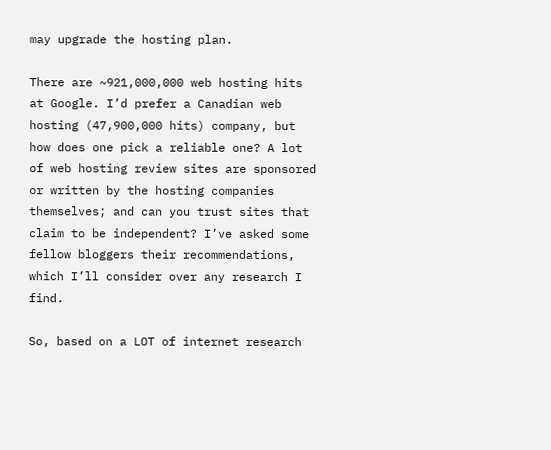may upgrade the hosting plan.

There are ~921,000,000 web hosting hits at Google. I’d prefer a Canadian web hosting (47,900,000 hits) company, but how does one pick a reliable one? A lot of web hosting review sites are sponsored or written by the hosting companies themselves; and can you trust sites that claim to be independent? I’ve asked some fellow bloggers their recommendations, which I’ll consider over any research I find.

So, based on a LOT of internet research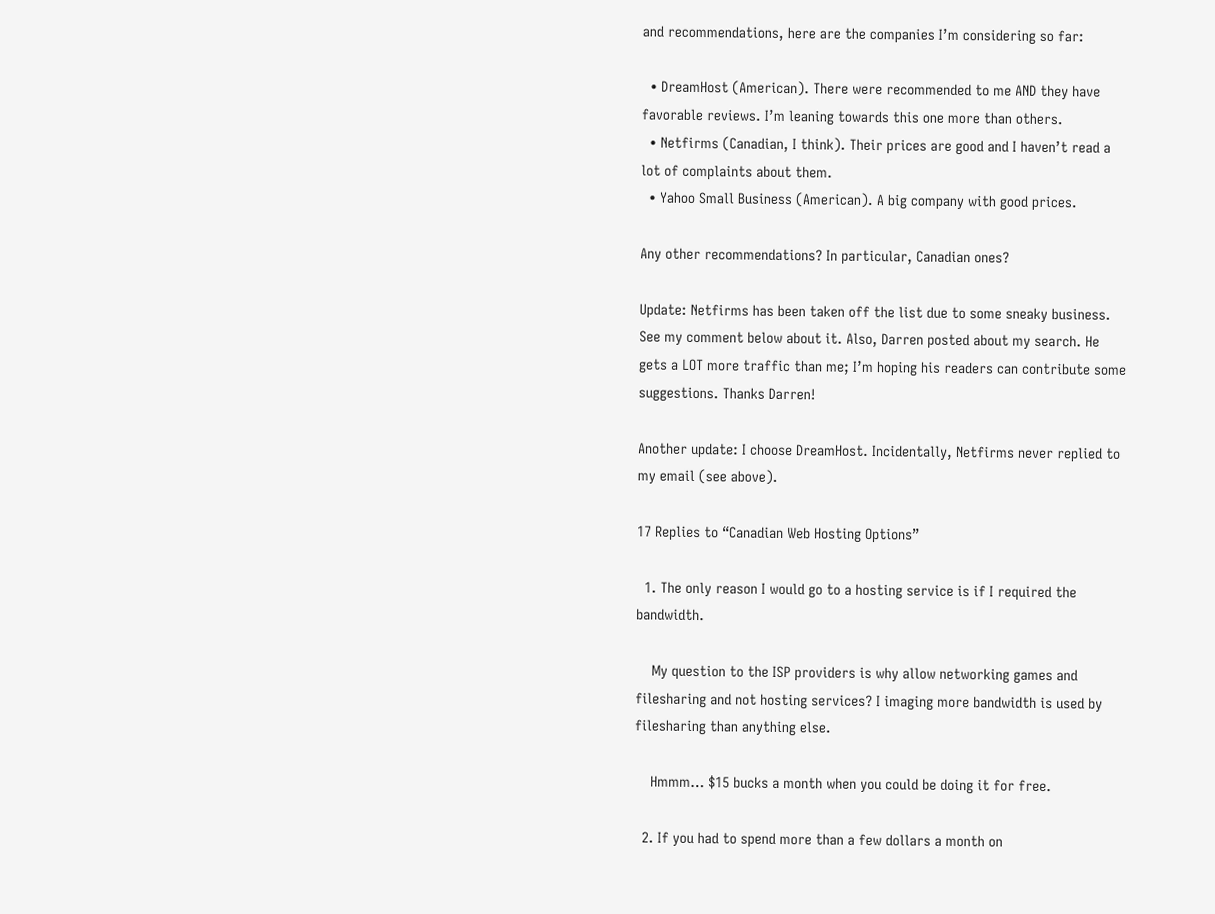and recommendations, here are the companies I’m considering so far:

  • DreamHost (American). There were recommended to me AND they have favorable reviews. I’m leaning towards this one more than others.
  • Netfirms (Canadian, I think). Their prices are good and I haven’t read a lot of complaints about them.
  • Yahoo Small Business (American). A big company with good prices.

Any other recommendations? In particular, Canadian ones?

Update: Netfirms has been taken off the list due to some sneaky business. See my comment below about it. Also, Darren posted about my search. He gets a LOT more traffic than me; I’m hoping his readers can contribute some suggestions. Thanks Darren!

Another update: I choose DreamHost. Incidentally, Netfirms never replied to my email (see above).

17 Replies to “Canadian Web Hosting Options”

  1. The only reason I would go to a hosting service is if I required the bandwidth.

    My question to the ISP providers is why allow networking games and filesharing and not hosting services? I imaging more bandwidth is used by filesharing than anything else.

    Hmmm… $15 bucks a month when you could be doing it for free.

  2. If you had to spend more than a few dollars a month on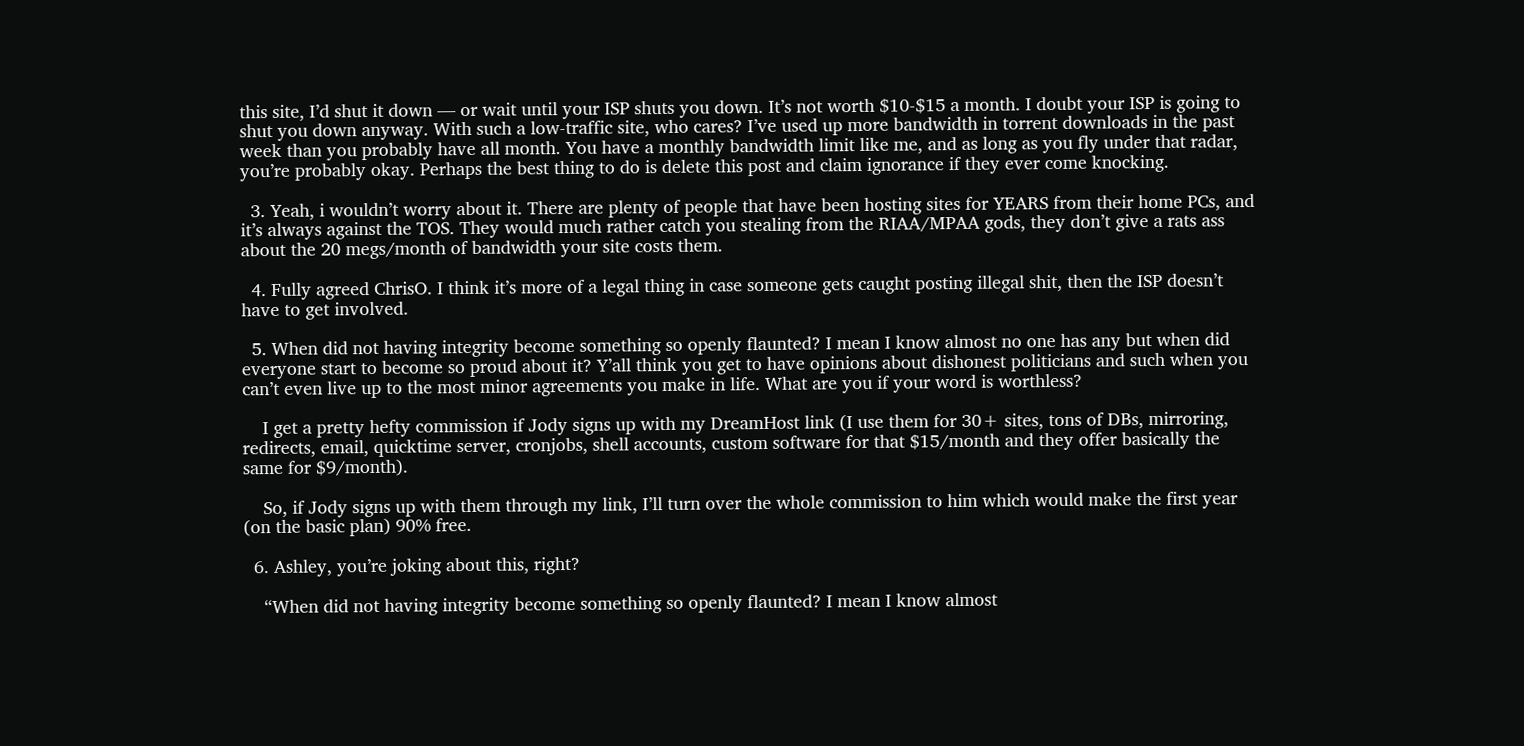this site, I’d shut it down — or wait until your ISP shuts you down. It’s not worth $10-$15 a month. I doubt your ISP is going to shut you down anyway. With such a low-traffic site, who cares? I’ve used up more bandwidth in torrent downloads in the past week than you probably have all month. You have a monthly bandwidth limit like me, and as long as you fly under that radar, you’re probably okay. Perhaps the best thing to do is delete this post and claim ignorance if they ever come knocking.

  3. Yeah, i wouldn’t worry about it. There are plenty of people that have been hosting sites for YEARS from their home PCs, and it’s always against the TOS. They would much rather catch you stealing from the RIAA/MPAA gods, they don’t give a rats ass about the 20 megs/month of bandwidth your site costs them.

  4. Fully agreed ChrisO. I think it’s more of a legal thing in case someone gets caught posting illegal shit, then the ISP doesn’t have to get involved.

  5. When did not having integrity become something so openly flaunted? I mean I know almost no one has any but when did everyone start to become so proud about it? Y’all think you get to have opinions about dishonest politicians and such when you can’t even live up to the most minor agreements you make in life. What are you if your word is worthless?

    I get a pretty hefty commission if Jody signs up with my DreamHost link (I use them for 30+ sites, tons of DBs, mirroring, redirects, email, quicktime server, cronjobs, shell accounts, custom software for that $15/month and they offer basically the same for $9/month).

    So, if Jody signs up with them through my link, I’ll turn over the whole commission to him which would make the first year (on the basic plan) 90% free.

  6. Ashley, you’re joking about this, right?

    “When did not having integrity become something so openly flaunted? I mean I know almost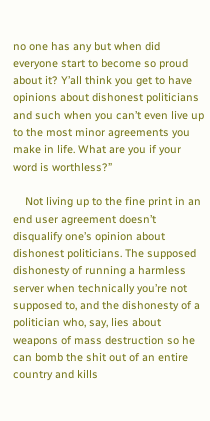no one has any but when did everyone start to become so proud about it? Y’all think you get to have opinions about dishonest politicians and such when you can’t even live up to the most minor agreements you make in life. What are you if your word is worthless?”

    Not living up to the fine print in an end user agreement doesn’t disqualify one’s opinion about dishonest politicians. The supposed dishonesty of running a harmless server when technically you’re not supposed to, and the dishonesty of a politician who, say, lies about weapons of mass destruction so he can bomb the shit out of an entire country and kills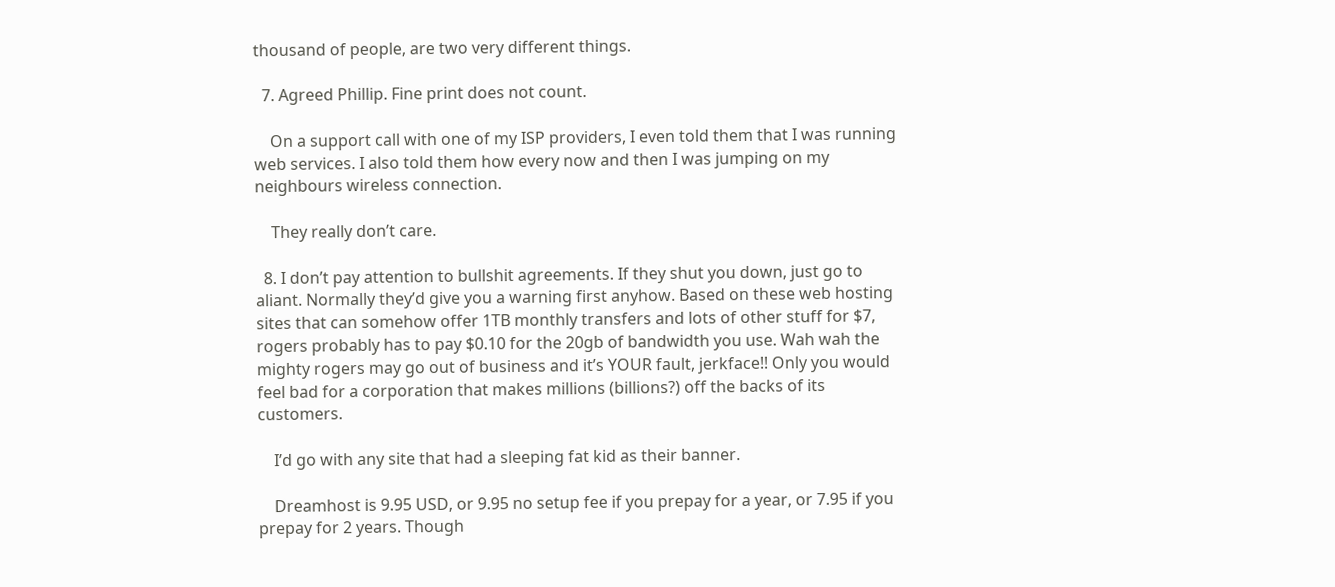thousand of people, are two very different things.

  7. Agreed Phillip. Fine print does not count.

    On a support call with one of my ISP providers, I even told them that I was running web services. I also told them how every now and then I was jumping on my neighbours wireless connection.

    They really don’t care.

  8. I don’t pay attention to bullshit agreements. If they shut you down, just go to aliant. Normally they’d give you a warning first anyhow. Based on these web hosting sites that can somehow offer 1TB monthly transfers and lots of other stuff for $7, rogers probably has to pay $0.10 for the 20gb of bandwidth you use. Wah wah the mighty rogers may go out of business and it’s YOUR fault, jerkface!! Only you would feel bad for a corporation that makes millions (billions?) off the backs of its customers.

    I’d go with any site that had a sleeping fat kid as their banner.

    Dreamhost is 9.95 USD, or 9.95 no setup fee if you prepay for a year, or 7.95 if you prepay for 2 years. Though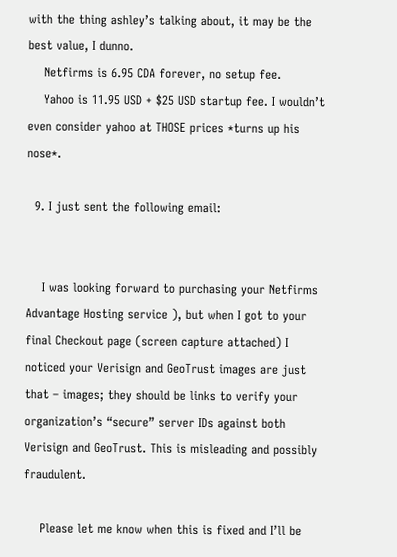with the thing ashley’s talking about, it may be the best value, I dunno.
    Netfirms is 6.95 CDA forever, no setup fee.
    Yahoo is 11.95 USD + $25 USD startup fee. I wouldn’t even consider yahoo at THOSE prices *turns up his nose*.

  9. I just sent the following email:


    I was looking forward to purchasing your Netfirms Advantage Hosting service ), but when I got to your final Checkout page (screen capture attached) I noticed your Verisign and GeoTrust images are just that – images; they should be links to verify your organization’s “secure” server IDs against both Verisign and GeoTrust. This is misleading and possibly fraudulent.

    Please let me know when this is fixed and I’ll be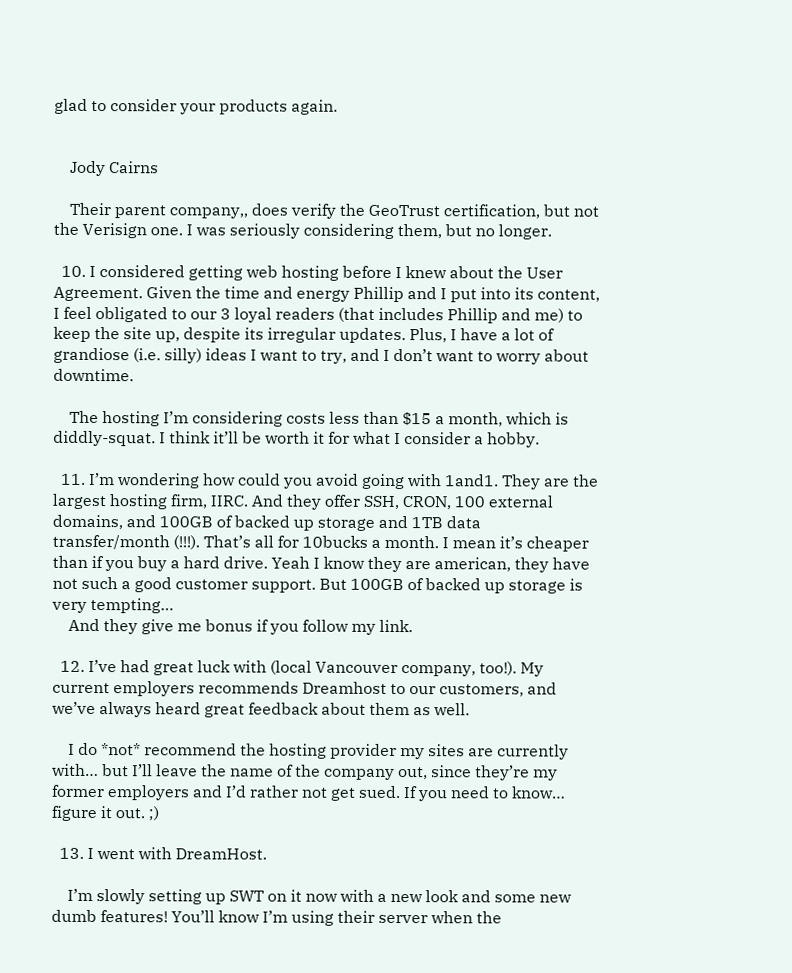glad to consider your products again.


    Jody Cairns

    Their parent company,, does verify the GeoTrust certification, but not the Verisign one. I was seriously considering them, but no longer.

  10. I considered getting web hosting before I knew about the User Agreement. Given the time and energy Phillip and I put into its content, I feel obligated to our 3 loyal readers (that includes Phillip and me) to keep the site up, despite its irregular updates. Plus, I have a lot of grandiose (i.e. silly) ideas I want to try, and I don’t want to worry about downtime.

    The hosting I’m considering costs less than $15 a month, which is diddly-squat. I think it’ll be worth it for what I consider a hobby.

  11. I’m wondering how could you avoid going with 1and1. They are the largest hosting firm, IIRC. And they offer SSH, CRON, 100 external domains, and 100GB of backed up storage and 1TB data transfer/month (!!!). That’s all for 10bucks a month. I mean it’s cheaper than if you buy a hard drive. Yeah I know they are american, they have not such a good customer support. But 100GB of backed up storage is very tempting…
    And they give me bonus if you follow my link.

  12. I’ve had great luck with (local Vancouver company, too!). My current employers recommends Dreamhost to our customers, and we’ve always heard great feedback about them as well.

    I do *not* recommend the hosting provider my sites are currently with… but I’ll leave the name of the company out, since they’re my former employers and I’d rather not get sued. If you need to know… figure it out. ;)

  13. I went with DreamHost.

    I’m slowly setting up SWT on it now with a new look and some new dumb features! You’ll know I’m using their server when the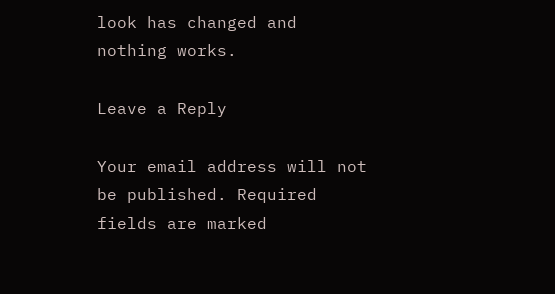look has changed and nothing works.

Leave a Reply

Your email address will not be published. Required fields are marked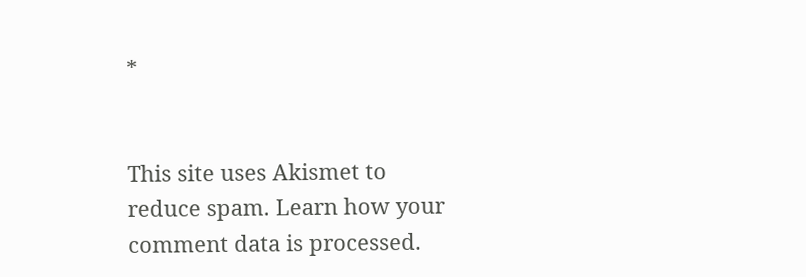*


This site uses Akismet to reduce spam. Learn how your comment data is processed.